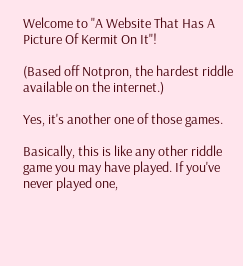Welcome to "A Website That Has A Picture Of Kermit On It"!

(Based off Notpron, the hardest riddle available on the internet.)

Yes, it's another one of those games.

Basically, this is like any other riddle game you may have played. If you've never played one,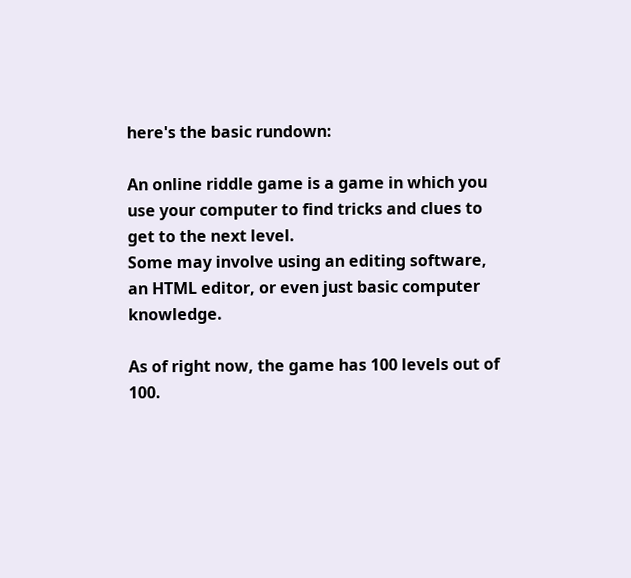here's the basic rundown:

An online riddle game is a game in which you use your computer to find tricks and clues to get to the next level.
Some may involve using an editing software, an HTML editor, or even just basic computer knowledge.

As of right now, the game has 100 levels out of 100.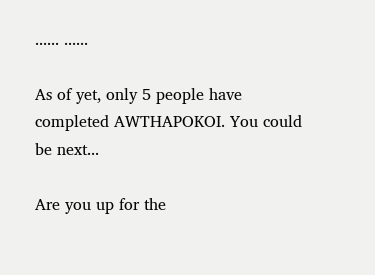...... ......

As of yet, only 5 people have completed AWTHAPOKOI. You could be next...

Are you up for the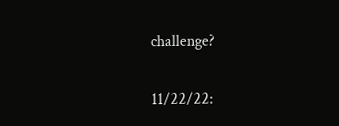challenge?

11/22/22: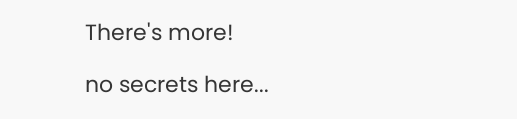There's more!

no secrets here...